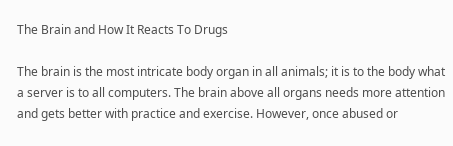The Brain and How It Reacts To Drugs

The brain is the most intricate body organ in all animals; it is to the body what a server is to all computers. The brain above all organs needs more attention and gets better with practice and exercise. However, once abused or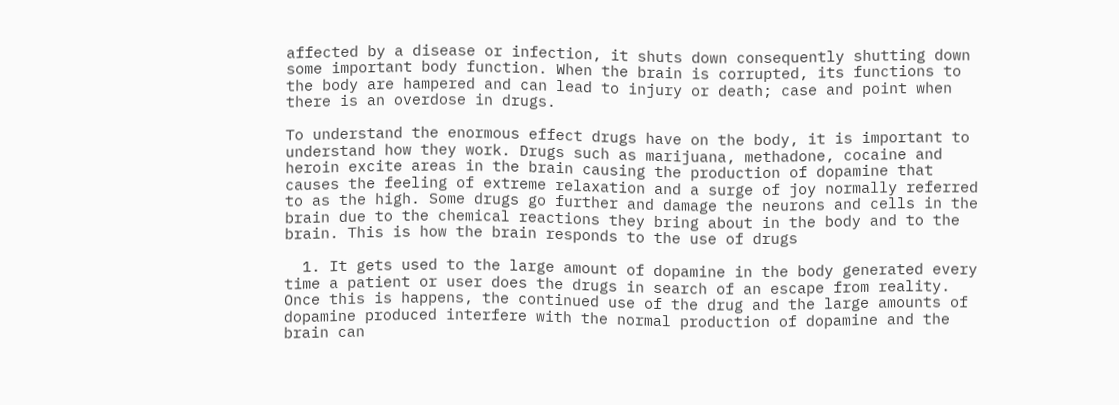affected by a disease or infection, it shuts down consequently shutting down some important body function. When the brain is corrupted, its functions to the body are hampered and can lead to injury or death; case and point when there is an overdose in drugs.

To understand the enormous effect drugs have on the body, it is important to understand how they work. Drugs such as marijuana, methadone, cocaine and heroin excite areas in the brain causing the production of dopamine that causes the feeling of extreme relaxation and a surge of joy normally referred to as the high. Some drugs go further and damage the neurons and cells in the brain due to the chemical reactions they bring about in the body and to the brain. This is how the brain responds to the use of drugs

  1. It gets used to the large amount of dopamine in the body generated every time a patient or user does the drugs in search of an escape from reality. Once this is happens, the continued use of the drug and the large amounts of dopamine produced interfere with the normal production of dopamine and the brain can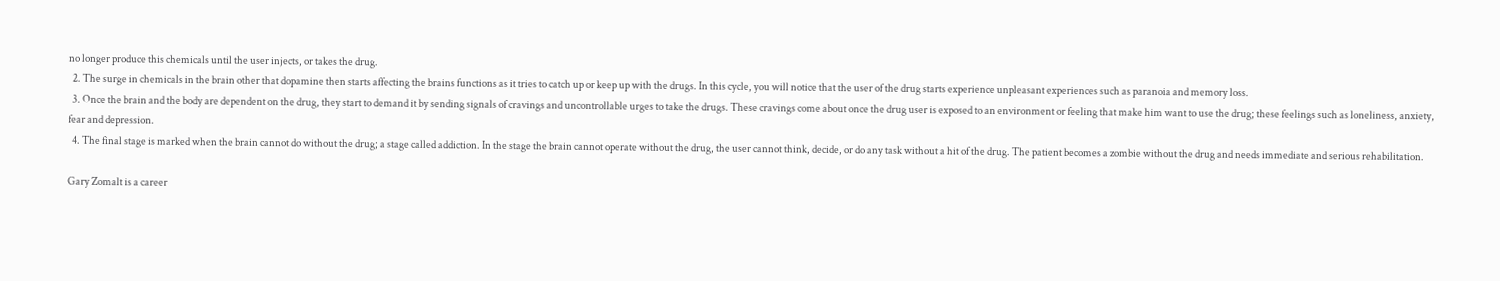no longer produce this chemicals until the user injects, or takes the drug.
  2. The surge in chemicals in the brain other that dopamine then starts affecting the brains functions as it tries to catch up or keep up with the drugs. In this cycle, you will notice that the user of the drug starts experience unpleasant experiences such as paranoia and memory loss.
  3. Once the brain and the body are dependent on the drug, they start to demand it by sending signals of cravings and uncontrollable urges to take the drugs. These cravings come about once the drug user is exposed to an environment or feeling that make him want to use the drug; these feelings such as loneliness, anxiety, fear and depression.
  4. The final stage is marked when the brain cannot do without the drug; a stage called addiction. In the stage the brain cannot operate without the drug, the user cannot think, decide, or do any task without a hit of the drug. The patient becomes a zombie without the drug and needs immediate and serious rehabilitation.

Gary Zomalt is a career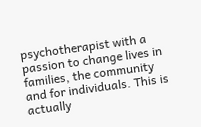psychotherapist with a passion to change lives in families, the community and for individuals. This is actually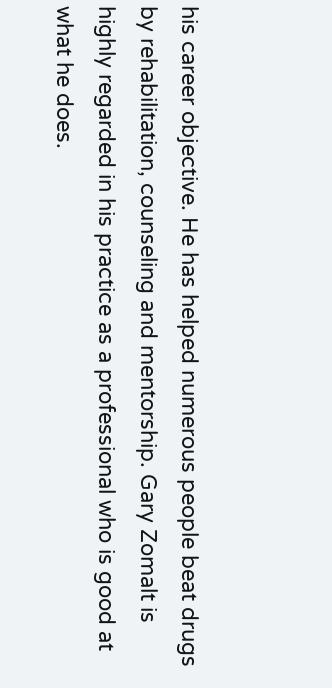his career objective. He has helped numerous people beat drugs by rehabilitation, counseling and mentorship. Gary Zomalt is highly regarded in his practice as a professional who is good at what he does.